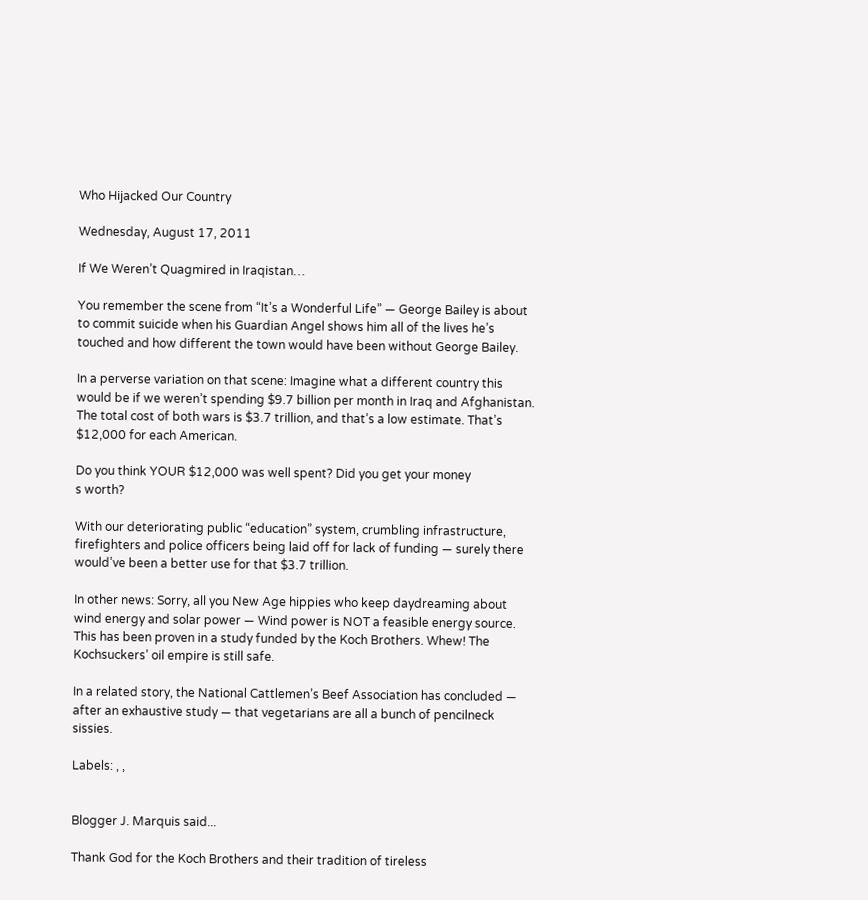Who Hijacked Our Country

Wednesday, August 17, 2011

If We Weren’t Quagmired in Iraqistan…

You remember the scene from “It’s a Wonderful Life” — George Bailey is about to commit suicide when his Guardian Angel shows him all of the lives he’s touched and how different the town would have been without George Bailey.

In a perverse variation on that scene: Imagine what a different country this would be if we weren’t spending $9.7 billion per month in Iraq and Afghanistan. The total cost of both wars is $3.7 trillion, and that’s a low estimate. That’s $12,000 for each American.

Do you think YOUR $12,000 was well spent? Did you get your money
s worth?

With our deteriorating public “education” system, crumbling infrastructure, firefighters and police officers being laid off for lack of funding — surely there would’ve been a better use for that $3.7 trillion.

In other news: Sorry, all you New Age hippies who keep daydreaming about wind energy and solar power — Wind power is NOT a feasible energy source. This has been proven in a study funded by the Koch Brothers. Whew! The Kochsuckers’ oil empire is still safe.

In a related story, the National Cattlemen’s Beef Association has concluded — after an exhaustive study — that vegetarians are all a bunch of pencilneck sissies.

Labels: , ,


Blogger J. Marquis said...

Thank God for the Koch Brothers and their tradition of tireless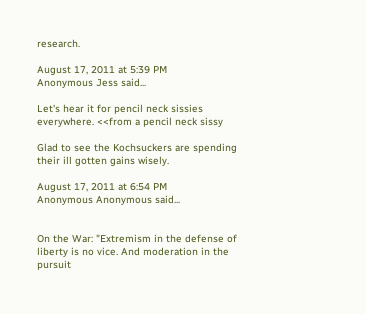research.

August 17, 2011 at 5:39 PM
Anonymous Jess said...

Let's hear it for pencil neck sissies everywhere. <<from a pencil neck sissy

Glad to see the Kochsuckers are spending their ill gotten gains wisely.

August 17, 2011 at 6:54 PM
Anonymous Anonymous said...


On the War: "Extremism in the defense of liberty is no vice. And moderation in the pursuit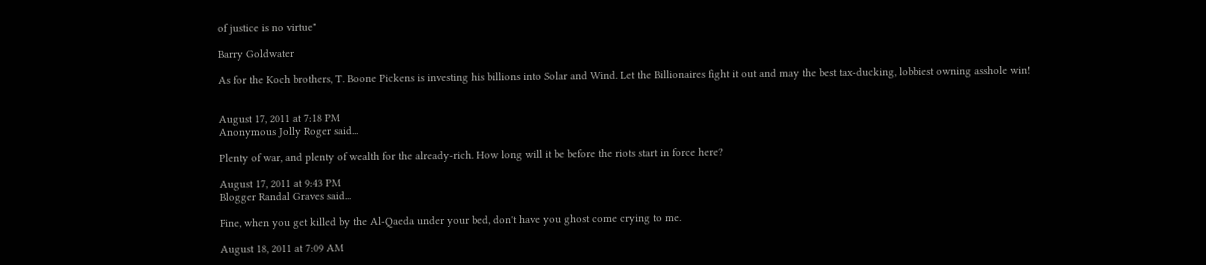of justice is no virtue"

Barry Goldwater

As for the Koch brothers, T. Boone Pickens is investing his billions into Solar and Wind. Let the Billionaires fight it out and may the best tax-ducking, lobbiest owning asshole win!


August 17, 2011 at 7:18 PM
Anonymous Jolly Roger said...

Plenty of war, and plenty of wealth for the already-rich. How long will it be before the riots start in force here?

August 17, 2011 at 9:43 PM
Blogger Randal Graves said...

Fine, when you get killed by the Al-Qaeda under your bed, don't have you ghost come crying to me.

August 18, 2011 at 7:09 AM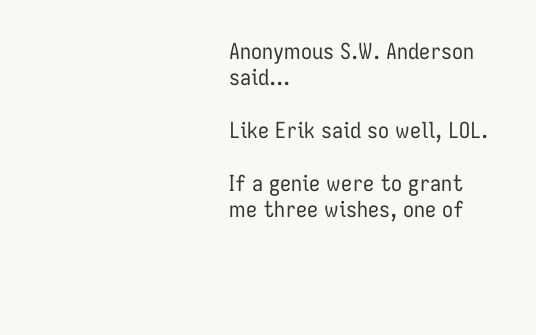Anonymous S.W. Anderson said...

Like Erik said so well, LOL.

If a genie were to grant me three wishes, one of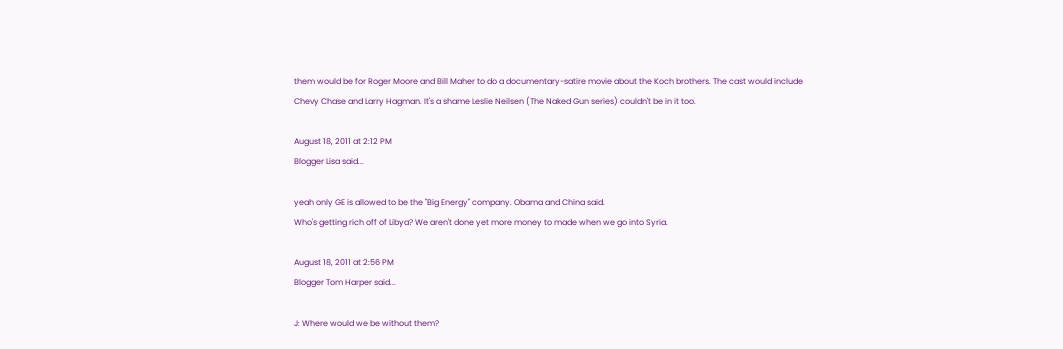them would be for Roger Moore and Bill Maher to do a documentary-satire movie about the Koch brothers. The cast would include Chevy Chase and Larry Hagman. It's a shame Leslie Neilsen (The Naked Gun series) couldn't be in it too.

August 18, 2011 at 2:12 PM
Blogger Lisa said...

yeah only GE is allowed to be the "Big Energy" company. Obama and China said.
Who's getting rich off of Libya? We aren't done yet more money to made when we go into Syria.

August 18, 2011 at 2:56 PM
Blogger Tom Harper said...

J: Where would we be without them?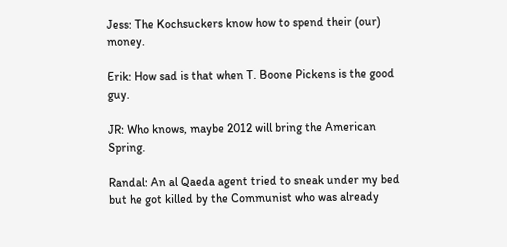Jess: The Kochsuckers know how to spend their (our) money.

Erik: How sad is that when T. Boone Pickens is the good guy.

JR: Who knows, maybe 2012 will bring the American Spring.

Randal: An al Qaeda agent tried to sneak under my bed but he got killed by the Communist who was already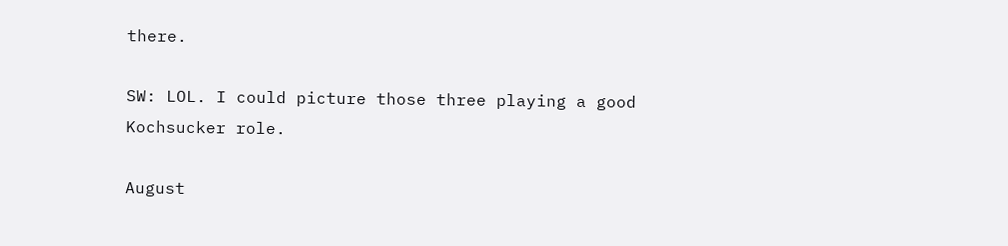there.

SW: LOL. I could picture those three playing a good Kochsucker role.

August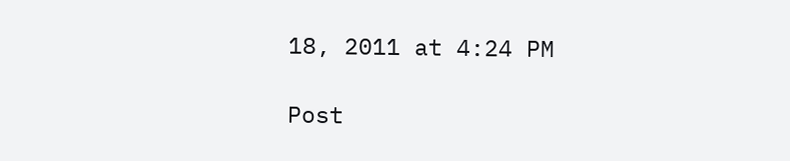18, 2011 at 4:24 PM

Post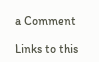a Comment

Links to this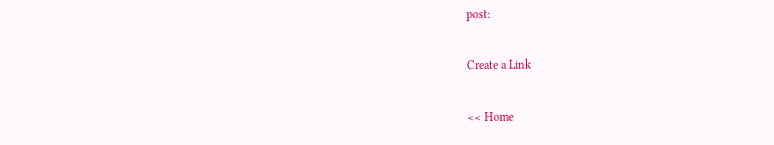post:

Create a Link

<< Home